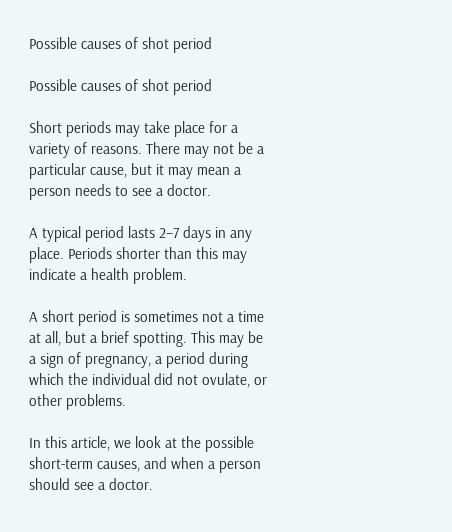Possible causes of shot period

Possible causes of shot period

Short periods may take place for a variety of reasons. There may not be a particular cause, but it may mean a person needs to see a doctor.

A typical period lasts 2–7 days in any place. Periods shorter than this may indicate a health problem.

A short period is sometimes not a time at all, but a brief spotting. This may be a sign of pregnancy, a period during which the individual did not ovulate, or other problems.

In this article, we look at the possible short-term causes, and when a person should see a doctor.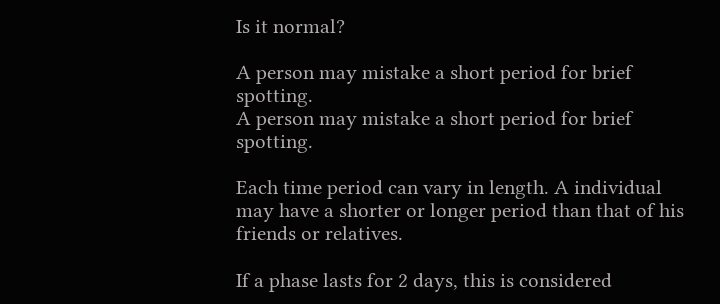Is it normal?

A person may mistake a short period for brief spotting.
A person may mistake a short period for brief spotting.

Each time period can vary in length. A individual may have a shorter or longer period than that of his friends or relatives.

If a phase lasts for 2 days, this is considered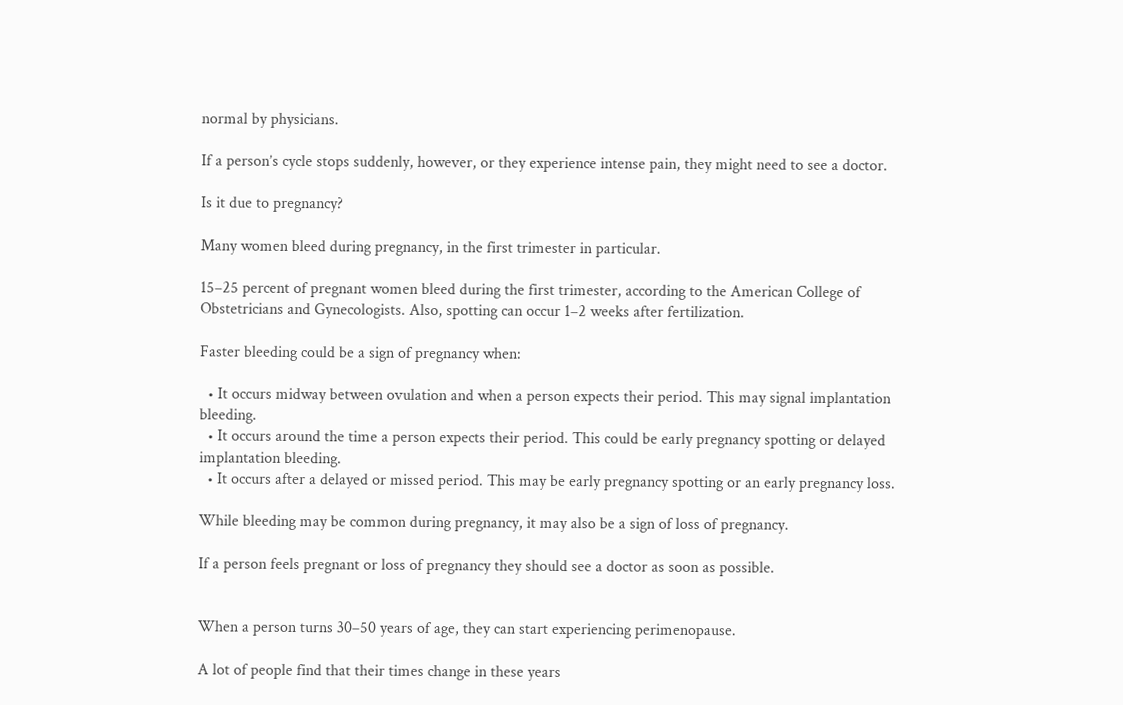normal by physicians.

If a person’s cycle stops suddenly, however, or they experience intense pain, they might need to see a doctor.

Is it due to pregnancy?

Many women bleed during pregnancy, in the first trimester in particular.

15–25 percent of pregnant women bleed during the first trimester, according to the American College of Obstetricians and Gynecologists. Also, spotting can occur 1–2 weeks after fertilization.

Faster bleeding could be a sign of pregnancy when:

  • It occurs midway between ovulation and when a person expects their period. This may signal implantation bleeding.
  • It occurs around the time a person expects their period. This could be early pregnancy spotting or delayed implantation bleeding.
  • It occurs after a delayed or missed period. This may be early pregnancy spotting or an early pregnancy loss.

While bleeding may be common during pregnancy, it may also be a sign of loss of pregnancy.

If a person feels pregnant or loss of pregnancy they should see a doctor as soon as possible.


When a person turns 30–50 years of age, they can start experiencing perimenopause.

A lot of people find that their times change in these years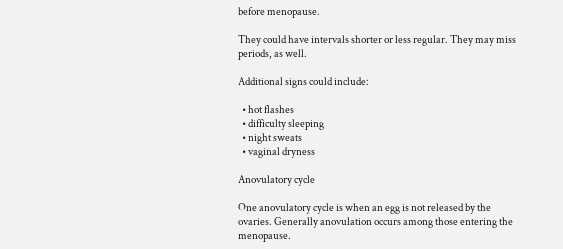before menopause.

They could have intervals shorter or less regular. They may miss periods, as well.

Additional signs could include:

  • hot flashes
  • difficulty sleeping
  • night sweats
  • vaginal dryness

Anovulatory cycle

One anovulatory cycle is when an egg is not released by the ovaries. Generally anovulation occurs among those entering the menopause.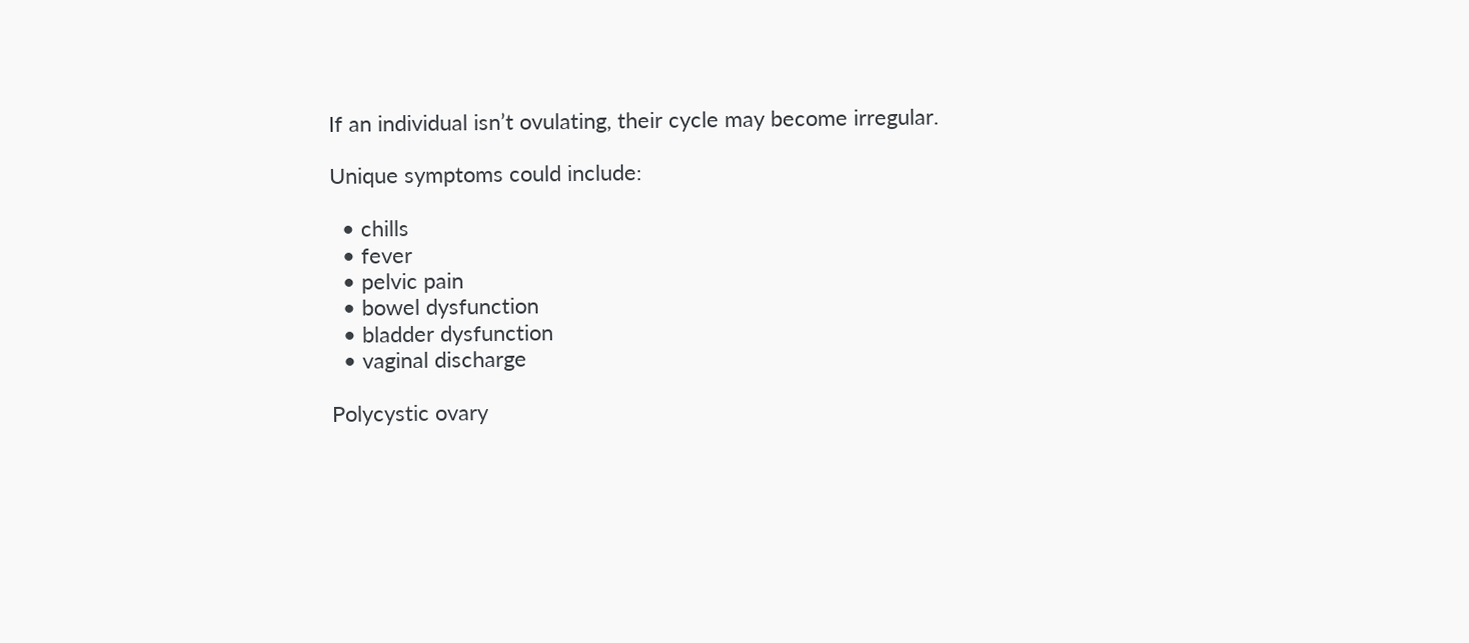If an individual isn’t ovulating, their cycle may become irregular.

Unique symptoms could include:

  • chills
  • fever
  • pelvic pain
  • bowel dysfunction
  • bladder dysfunction
  • vaginal discharge

Polycystic ovary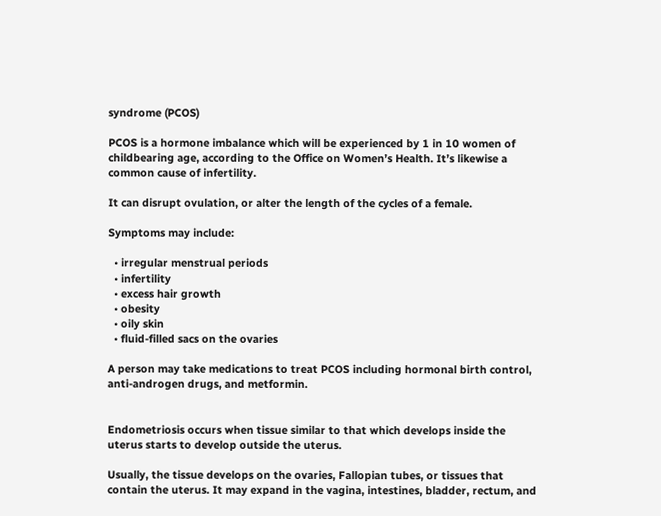syndrome (PCOS)

PCOS is a hormone imbalance which will be experienced by 1 in 10 women of childbearing age, according to the Office on Women’s Health. It’s likewise a common cause of infertility.

It can disrupt ovulation, or alter the length of the cycles of a female.

Symptoms may include:

  • irregular menstrual periods
  • infertility
  • excess hair growth
  • obesity
  • oily skin
  • fluid-filled sacs on the ovaries

A person may take medications to treat PCOS including hormonal birth control, anti-androgen drugs, and metformin.


Endometriosis occurs when tissue similar to that which develops inside the uterus starts to develop outside the uterus.

Usually, the tissue develops on the ovaries, Fallopian tubes, or tissues that contain the uterus. It may expand in the vagina, intestines, bladder, rectum, and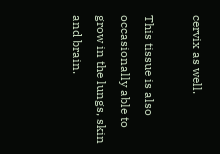cervix as well.

This tissue is also occasionally able to grow in the lungs, skin and brain.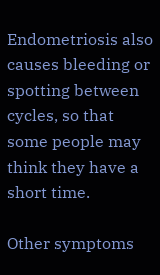Endometriosis also causes bleeding or spotting between cycles, so that some people may think they have a short time.

Other symptoms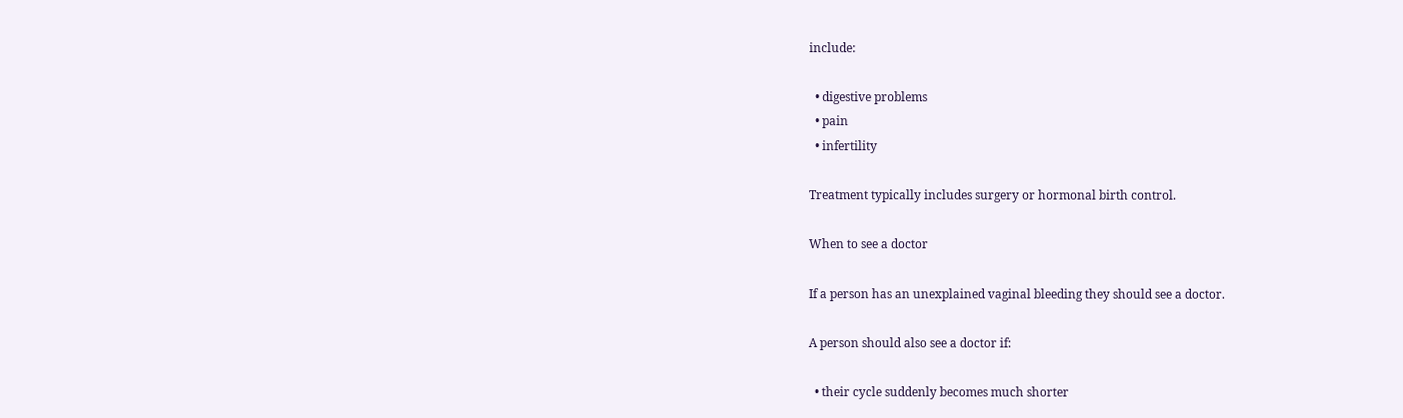include:

  • digestive problems
  • pain
  • infertility

Treatment typically includes surgery or hormonal birth control.

When to see a doctor

If a person has an unexplained vaginal bleeding they should see a doctor.

A person should also see a doctor if:

  • their cycle suddenly becomes much shorter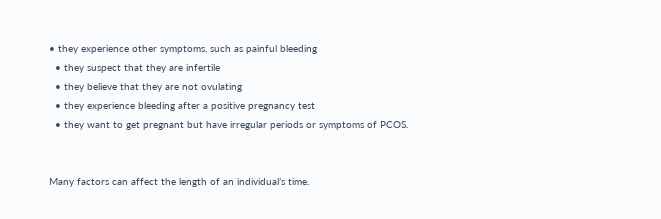• they experience other symptoms, such as painful bleeding
  • they suspect that they are infertile
  • they believe that they are not ovulating
  • they experience bleeding after a positive pregnancy test
  • they want to get pregnant but have irregular periods or symptoms of PCOS.


Many factors can affect the length of an individual’s time.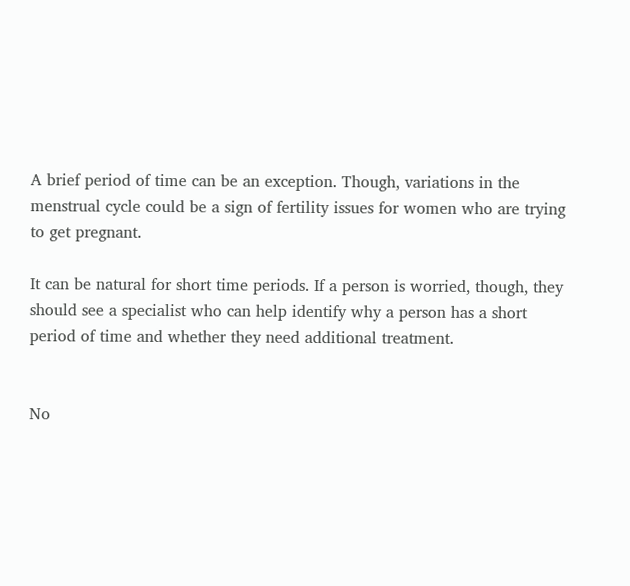A brief period of time can be an exception. Though, variations in the menstrual cycle could be a sign of fertility issues for women who are trying to get pregnant.

It can be natural for short time periods. If a person is worried, though, they should see a specialist who can help identify why a person has a short period of time and whether they need additional treatment.


No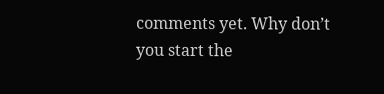comments yet. Why don’t you start the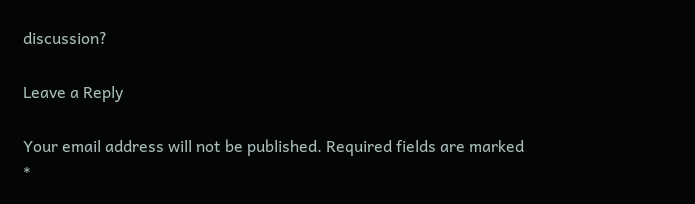discussion?

Leave a Reply

Your email address will not be published. Required fields are marked *